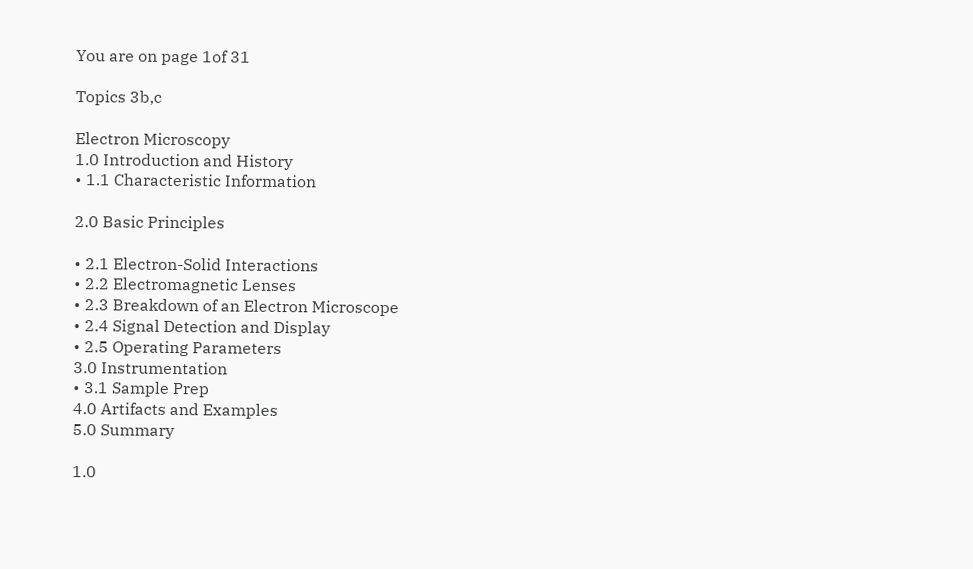You are on page 1of 31

Topics 3b,c

Electron Microscopy
1.0 Introduction and History
• 1.1 Characteristic Information

2.0 Basic Principles

• 2.1 Electron-Solid Interactions
• 2.2 Electromagnetic Lenses
• 2.3 Breakdown of an Electron Microscope
• 2.4 Signal Detection and Display
• 2.5 Operating Parameters
3.0 Instrumentation
• 3.1 Sample Prep
4.0 Artifacts and Examples
5.0 Summary

1.0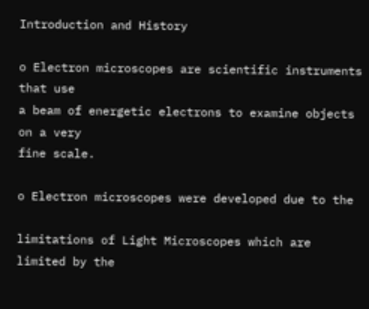Introduction and History

o Electron microscopes are scientific instruments that use
a beam of energetic electrons to examine objects on a very
fine scale.

o Electron microscopes were developed due to the

limitations of Light Microscopes which are limited by the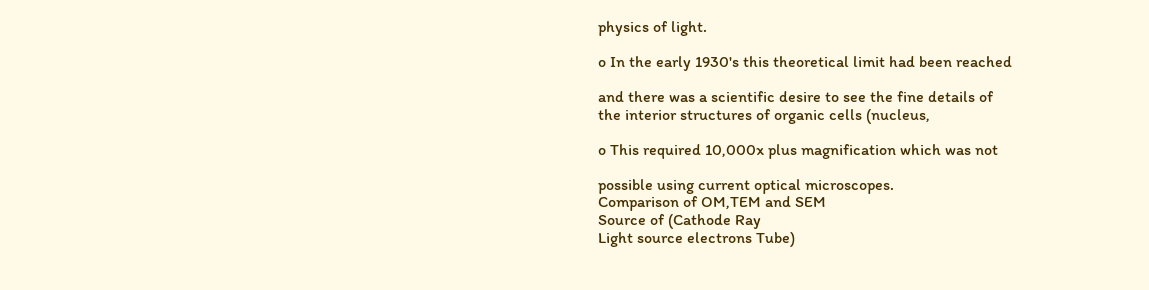physics of light.

o In the early 1930's this theoretical limit had been reached

and there was a scientific desire to see the fine details of
the interior structures of organic cells (nucleus,

o This required 10,000x plus magnification which was not

possible using current optical microscopes.
Comparison of OM,TEM and SEM
Source of (Cathode Ray
Light source electrons Tube)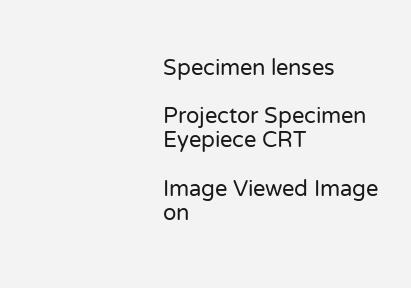Specimen lenses

Projector Specimen
Eyepiece CRT

Image Viewed Image on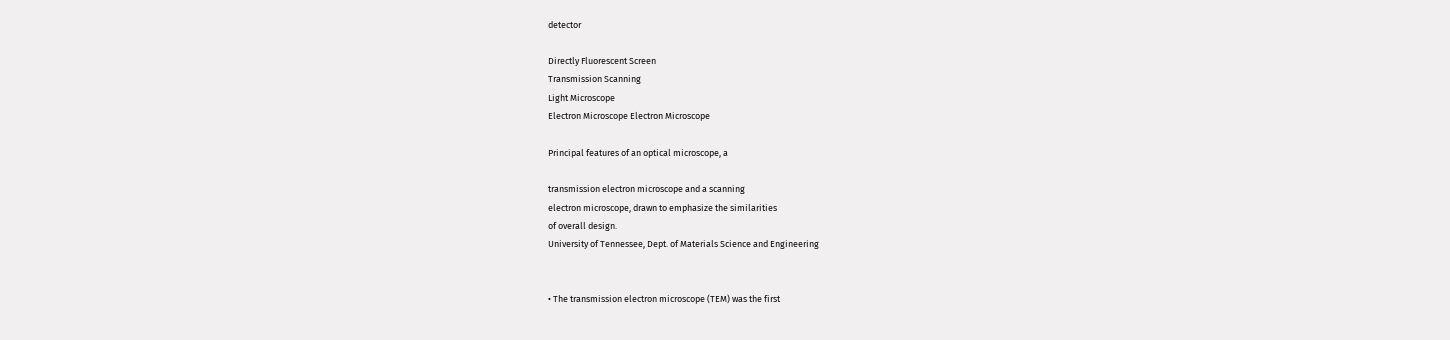detector

Directly Fluorescent Screen
Transmission Scanning
Light Microscope
Electron Microscope Electron Microscope

Principal features of an optical microscope, a

transmission electron microscope and a scanning
electron microscope, drawn to emphasize the similarities
of overall design.
University of Tennessee, Dept. of Materials Science and Engineering


• The transmission electron microscope (TEM) was the first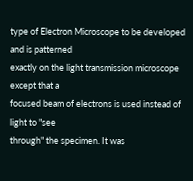type of Electron Microscope to be developed and is patterned
exactly on the light transmission microscope except that a
focused beam of electrons is used instead of light to "see
through" the specimen. It was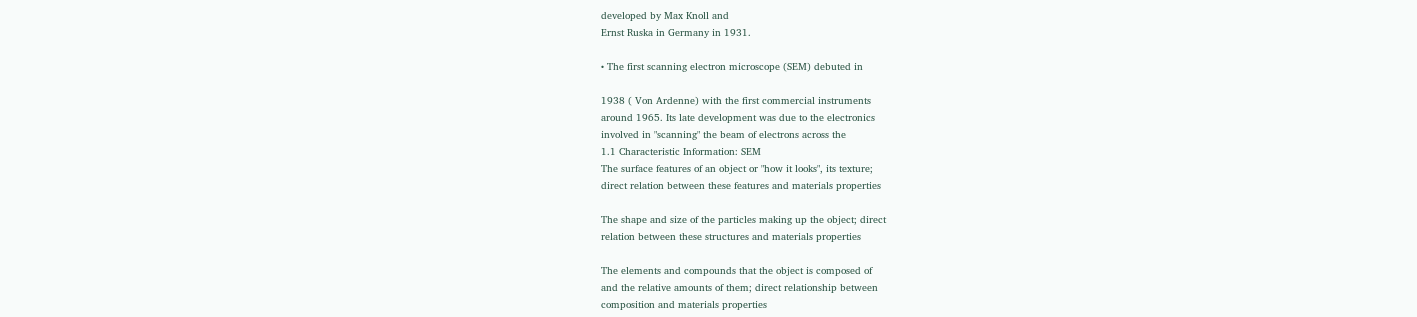developed by Max Knoll and
Ernst Ruska in Germany in 1931.

• The first scanning electron microscope (SEM) debuted in

1938 ( Von Ardenne) with the first commercial instruments
around 1965. Its late development was due to the electronics
involved in "scanning" the beam of electrons across the
1.1 Characteristic Information: SEM
The surface features of an object or "how it looks", its texture;
direct relation between these features and materials properties

The shape and size of the particles making up the object; direct
relation between these structures and materials properties

The elements and compounds that the object is composed of
and the relative amounts of them; direct relationship between
composition and materials properties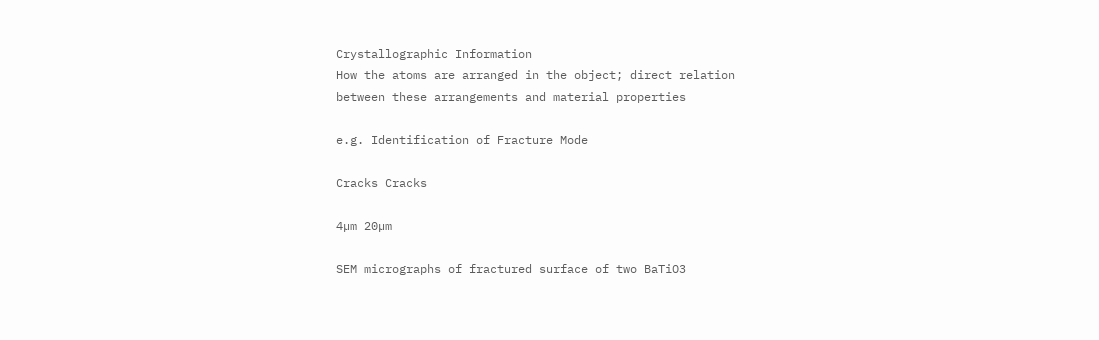Crystallographic Information
How the atoms are arranged in the object; direct relation
between these arrangements and material properties

e.g. Identification of Fracture Mode

Cracks Cracks

4µm 20µm

SEM micrographs of fractured surface of two BaTiO3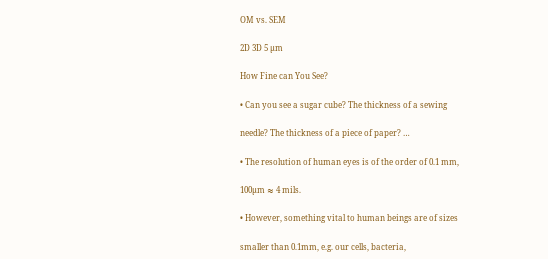OM vs. SEM

2D 3D 5 µm

How Fine can You See?

• Can you see a sugar cube? The thickness of a sewing

needle? The thickness of a piece of paper? …

• The resolution of human eyes is of the order of 0.1 mm,

100µm ≈ 4 mils.

• However, something vital to human beings are of sizes

smaller than 0.1mm, e.g. our cells, bacteria,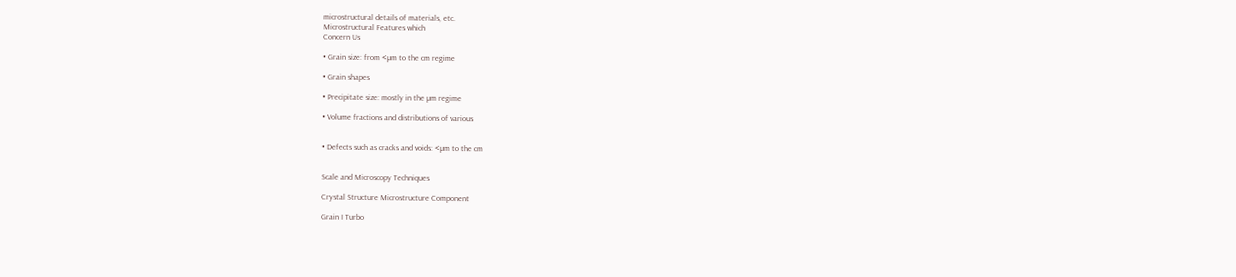microstructural details of materials, etc.
Microstructural Features which
Concern Us

• Grain size: from <µm to the cm regime

• Grain shapes

• Precipitate size: mostly in the µm regime

• Volume fractions and distributions of various


• Defects such as cracks and voids: <µm to the cm


Scale and Microscopy Techniques

Crystal Structure Microstructure Component

Grain I Turbo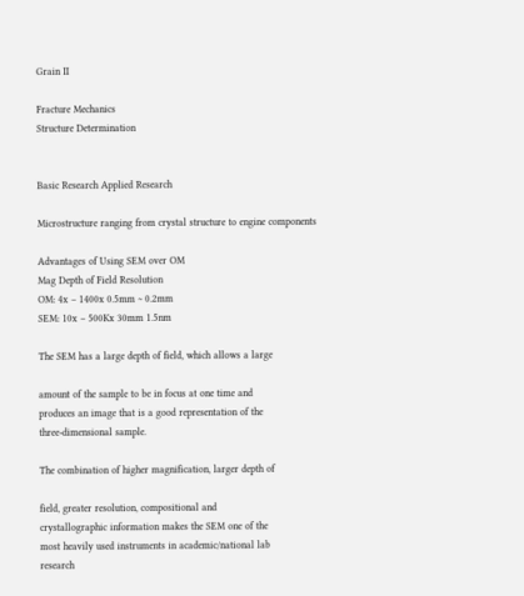Grain II

Fracture Mechanics
Structure Determination


Basic Research Applied Research

Microstructure ranging from crystal structure to engine components

Advantages of Using SEM over OM
Mag Depth of Field Resolution
OM: 4x – 1400x 0.5mm ~ 0.2mm
SEM: 10x – 500Kx 30mm 1.5nm

The SEM has a large depth of field, which allows a large

amount of the sample to be in focus at one time and
produces an image that is a good representation of the
three-dimensional sample.

The combination of higher magnification, larger depth of

field, greater resolution, compositional and
crystallographic information makes the SEM one of the
most heavily used instruments in academic/national lab
research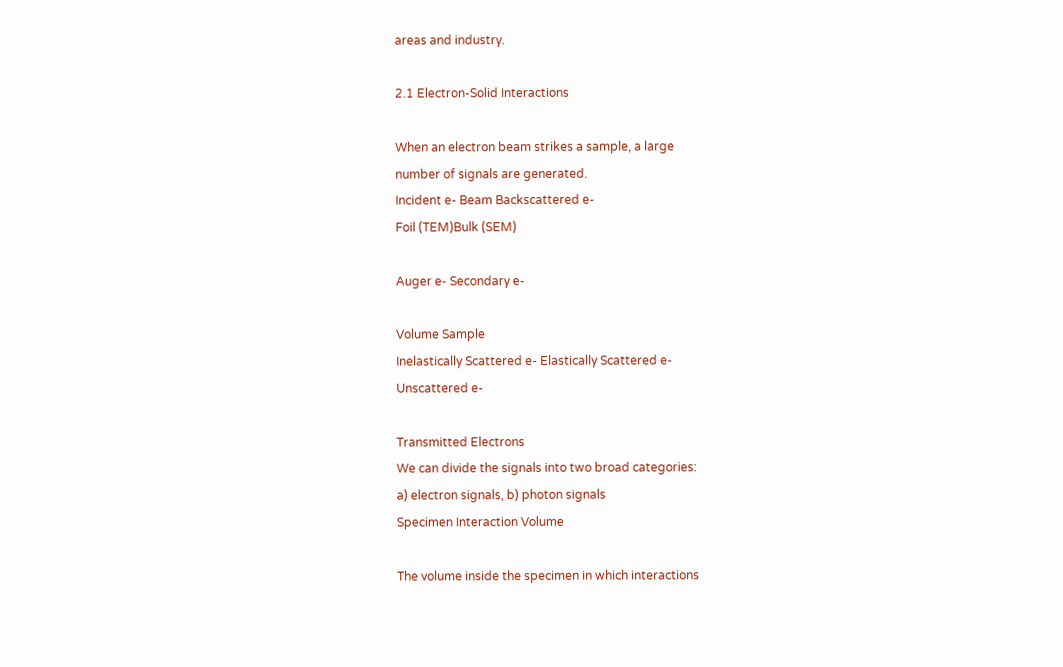areas and industry.

2.1 Electron-Solid Interactions

When an electron beam strikes a sample, a large
number of signals are generated.
Incident e- Beam Backscattered e-
Foil (TEM)Bulk (SEM)

Auger e- Secondary e-

Volume Sample
Inelastically Scattered e- Elastically Scattered e-
Unscattered e-

Transmitted Electrons
We can divide the signals into two broad categories:
a) electron signals, b) photon signals
Specimen Interaction Volume

The volume inside the specimen in which interactions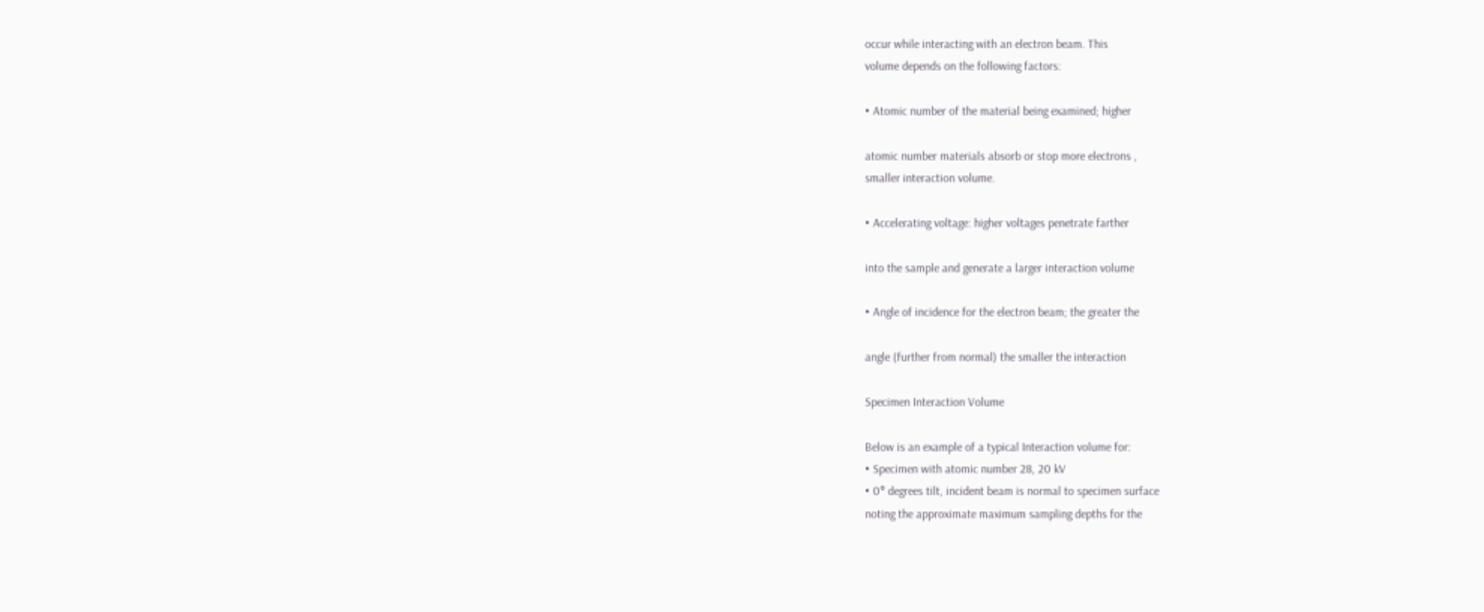occur while interacting with an electron beam. This
volume depends on the following factors:

• Atomic number of the material being examined; higher

atomic number materials absorb or stop more electrons ,
smaller interaction volume.

• Accelerating voltage: higher voltages penetrate farther

into the sample and generate a larger interaction volume

• Angle of incidence for the electron beam; the greater the

angle (further from normal) the smaller the interaction

Specimen Interaction Volume

Below is an example of a typical Interaction volume for:
• Specimen with atomic number 28, 20 kV
• 0° degrees tilt, incident beam is normal to specimen surface
noting the approximate maximum sampling depths for the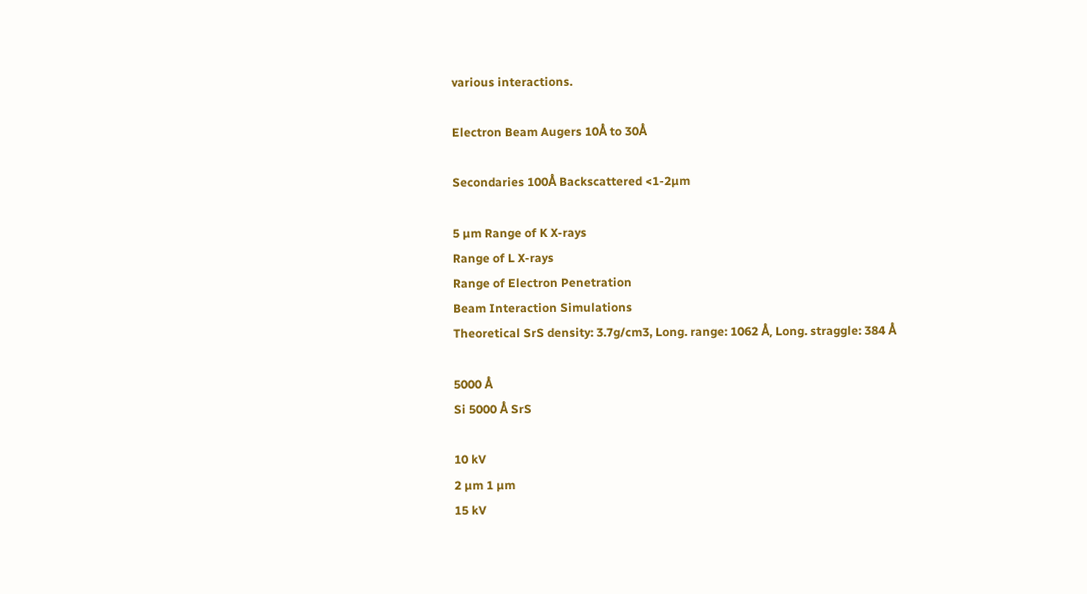various interactions.

Electron Beam Augers 10Å to 30Å

Secondaries 100Å Backscattered <1-2µm

5 µm Range of K X-rays
Range of L X-rays
Range of Electron Penetration
Beam Interaction Simulations
Theoretical SrS density: 3.7g/cm3, Long. range: 1062 Å, Long. straggle: 384 Å

5000 Å
Si 5000 Å SrS

10 kV
2 µm 1 µm
15 kV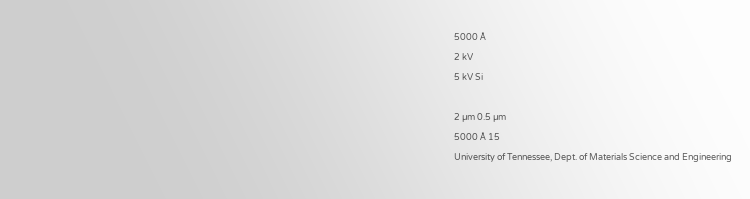5000 Å
2 kV
5 kV Si

2 µm 0.5 µm
5000 Å 15
University of Tennessee, Dept. of Materials Science and Engineering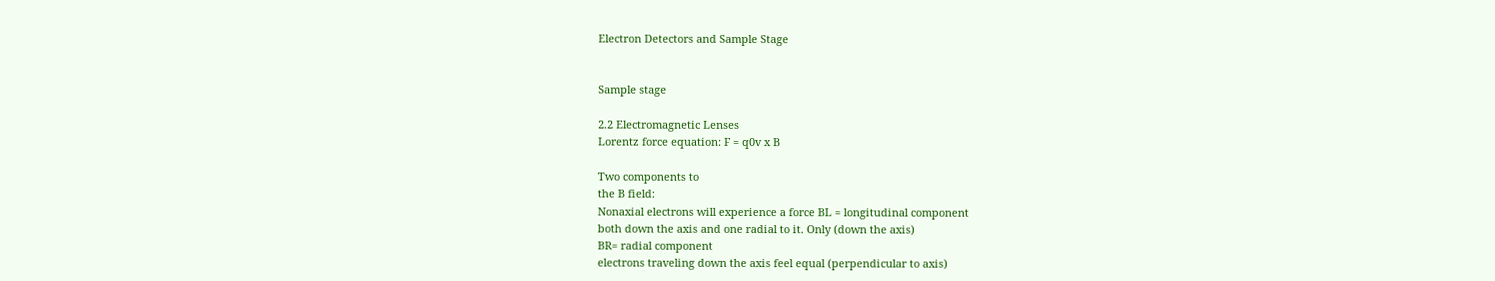Electron Detectors and Sample Stage


Sample stage

2.2 Electromagnetic Lenses
Lorentz force equation: F = q0v x B

Two components to
the B field:
Nonaxial electrons will experience a force BL = longitudinal component
both down the axis and one radial to it. Only (down the axis)
BR= radial component
electrons traveling down the axis feel equal (perpendicular to axis)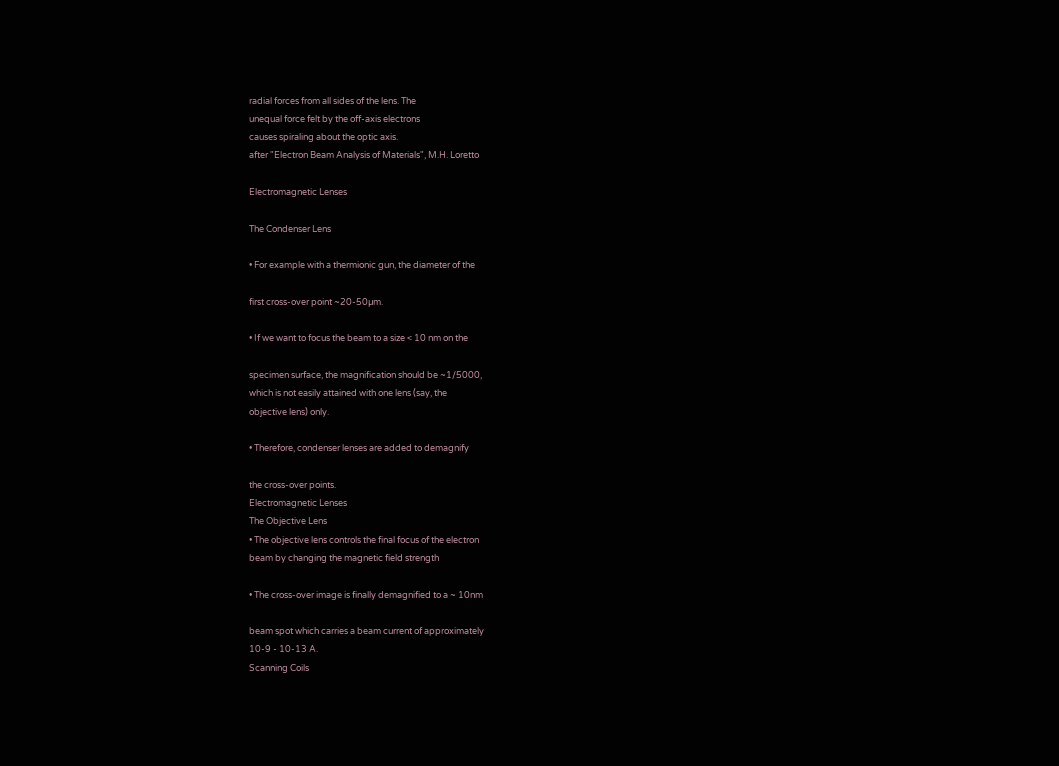radial forces from all sides of the lens. The
unequal force felt by the off-axis electrons
causes spiraling about the optic axis.
after "Electron Beam Analysis of Materials", M.H. Loretto

Electromagnetic Lenses

The Condenser Lens

• For example with a thermionic gun, the diameter of the

first cross-over point ~20-50µm.

• If we want to focus the beam to a size < 10 nm on the

specimen surface, the magnification should be ~1/5000,
which is not easily attained with one lens (say, the
objective lens) only.

• Therefore, condenser lenses are added to demagnify

the cross-over points.
Electromagnetic Lenses
The Objective Lens
• The objective lens controls the final focus of the electron
beam by changing the magnetic field strength

• The cross-over image is finally demagnified to a ~ 10nm

beam spot which carries a beam current of approximately
10-9 - 10-13 A.
Scanning Coils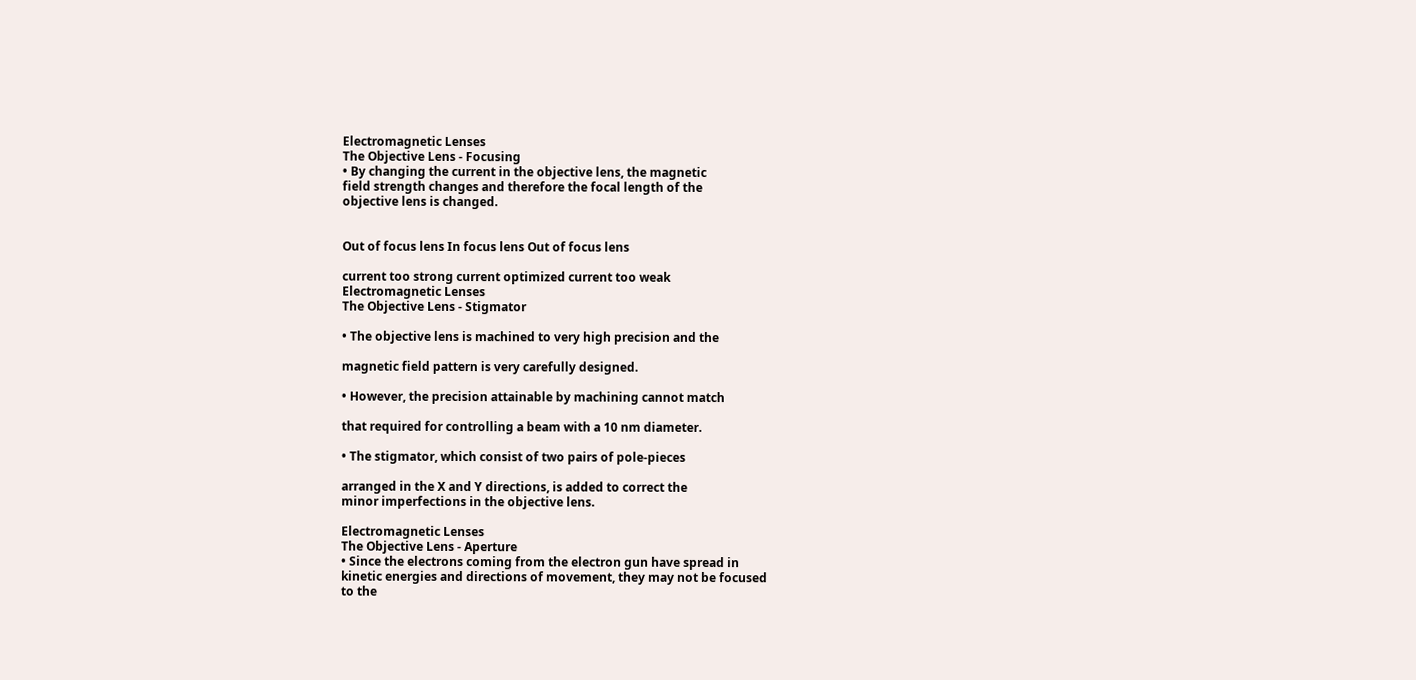Electromagnetic Lenses
The Objective Lens - Focusing
• By changing the current in the objective lens, the magnetic
field strength changes and therefore the focal length of the
objective lens is changed.


Out of focus lens In focus lens Out of focus lens

current too strong current optimized current too weak
Electromagnetic Lenses
The Objective Lens - Stigmator

• The objective lens is machined to very high precision and the

magnetic field pattern is very carefully designed.

• However, the precision attainable by machining cannot match

that required for controlling a beam with a 10 nm diameter.

• The stigmator, which consist of two pairs of pole-pieces

arranged in the X and Y directions, is added to correct the
minor imperfections in the objective lens.

Electromagnetic Lenses
The Objective Lens - Aperture
• Since the electrons coming from the electron gun have spread in
kinetic energies and directions of movement, they may not be focused
to the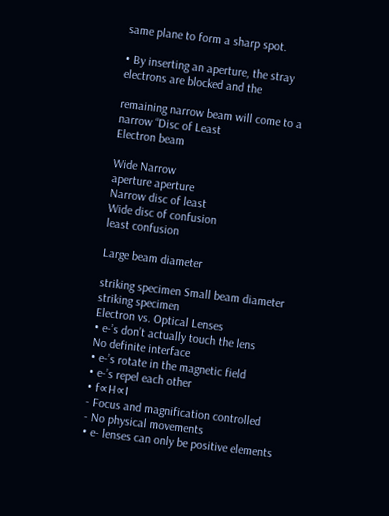same plane to form a sharp spot.

• By inserting an aperture, the stray electrons are blocked and the

remaining narrow beam will come to a narrow “Disc of Least
Electron beam

Wide Narrow
aperture aperture
Narrow disc of least
Wide disc of confusion
least confusion

Large beam diameter

striking specimen Small beam diameter
striking specimen
Electron vs. Optical Lenses
• e-’s don’t actually touch the lens
No definite interface
• e-’s rotate in the magnetic field
• e-’s repel each other
• f∝H∝I
- Focus and magnification controlled
- No physical movements
• e- lenses can only be positive elements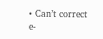• Can’t correct e-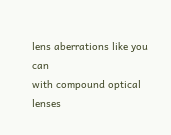lens aberrations like you can
with compound optical lenses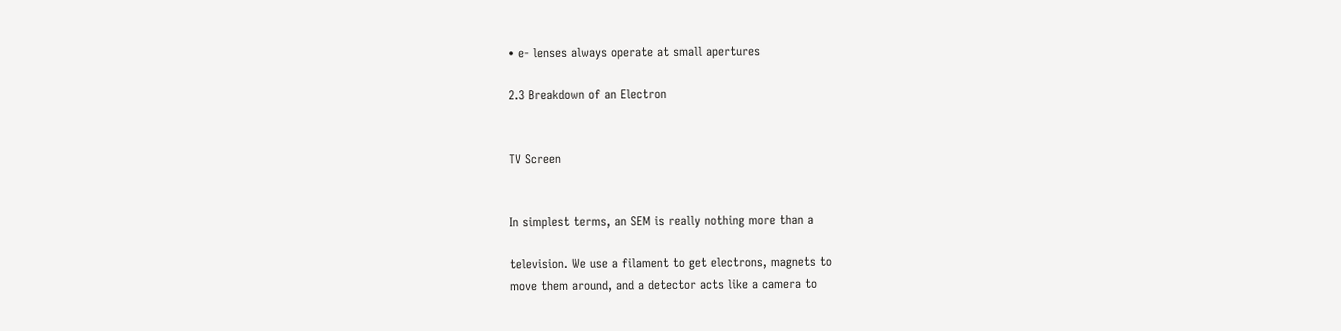• e- lenses always operate at small apertures

2.3 Breakdown of an Electron


TV Screen


In simplest terms, an SEM is really nothing more than a

television. We use a filament to get electrons, magnets to
move them around, and a detector acts like a camera to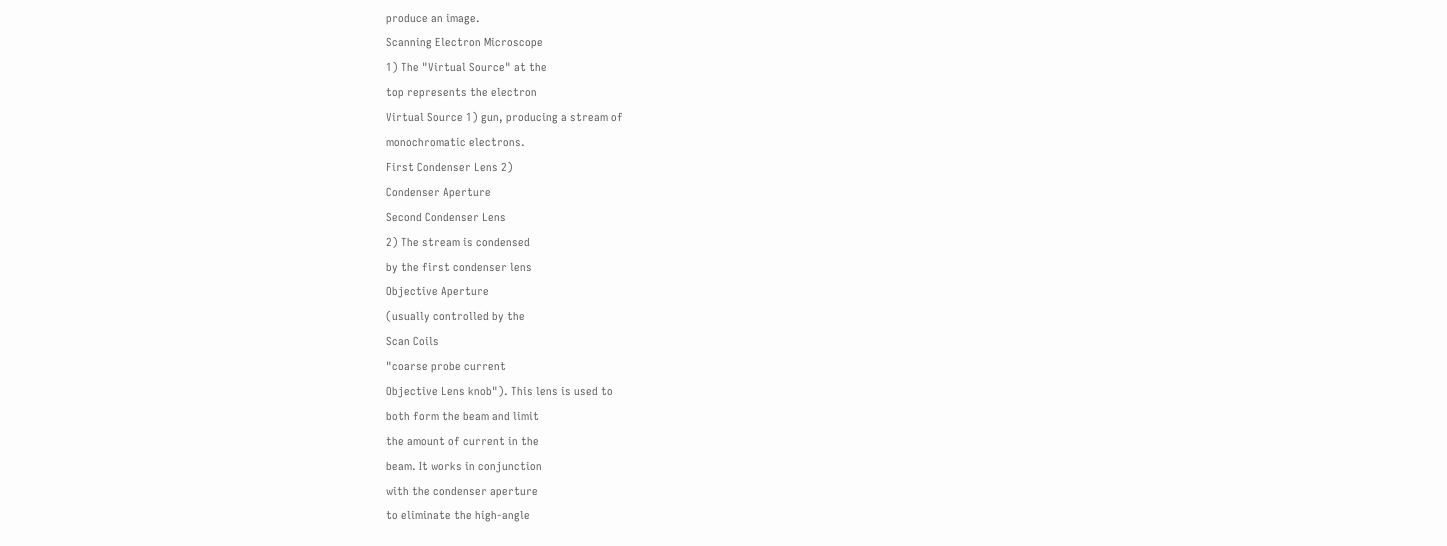produce an image.
Scanning Electron Microscope
1) The "Virtual Source" at the
top represents the electron
Virtual Source 1) gun, producing a stream of
monochromatic electrons.
First Condenser Lens 2)
Condenser Aperture
Second Condenser Lens
2) The stream is condensed
by the first condenser lens
Objective Aperture
(usually controlled by the
Scan Coils
"coarse probe current
Objective Lens knob"). This lens is used to
both form the beam and limit
the amount of current in the
beam. It works in conjunction
with the condenser aperture
to eliminate the high-angle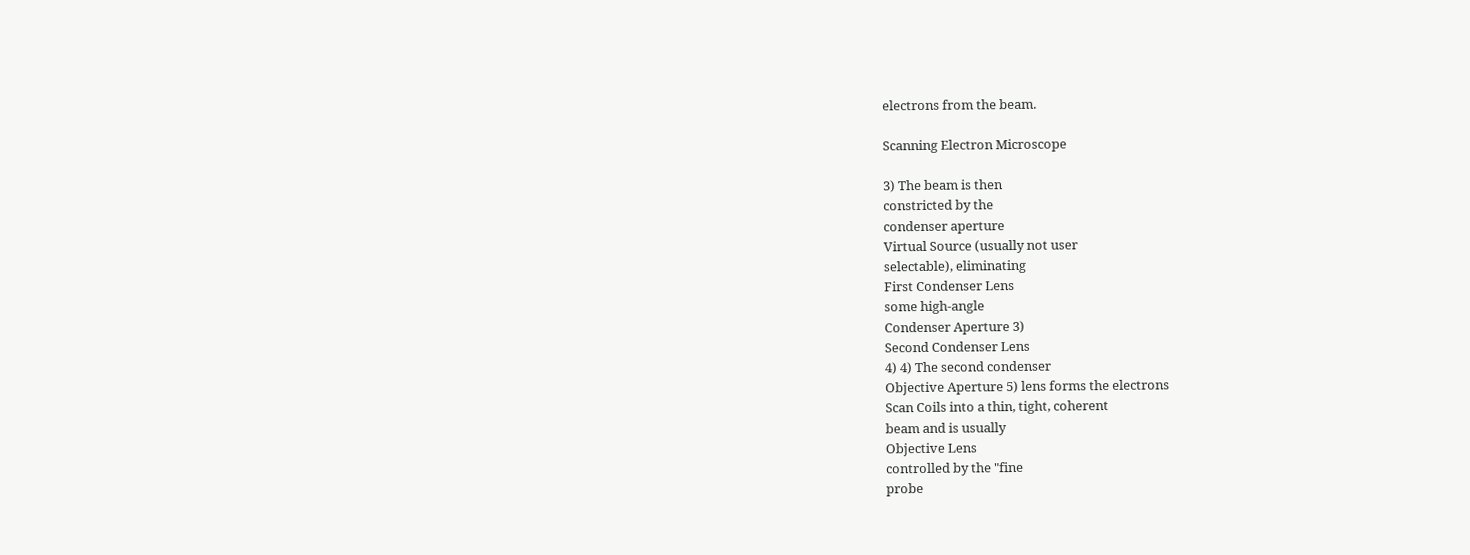electrons from the beam.

Scanning Electron Microscope

3) The beam is then
constricted by the
condenser aperture
Virtual Source (usually not user
selectable), eliminating
First Condenser Lens
some high-angle
Condenser Aperture 3)
Second Condenser Lens
4) 4) The second condenser
Objective Aperture 5) lens forms the electrons
Scan Coils into a thin, tight, coherent
beam and is usually
Objective Lens
controlled by the "fine
probe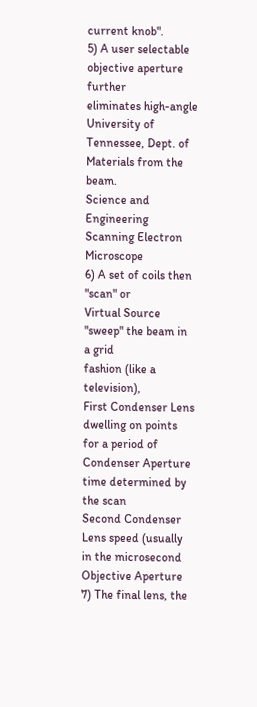current knob".
5) A user selectable
objective aperture further
eliminates high-angle
University of Tennessee, Dept. of Materials from the beam.
Science and Engineering
Scanning Electron Microscope
6) A set of coils then "scan" or
Virtual Source "sweep" the beam in a grid
fashion (like a television),
First Condenser Lens dwelling on points for a period of
Condenser Aperture time determined by the scan
Second Condenser Lens speed (usually in the microsecond
Objective Aperture 7) The final lens, the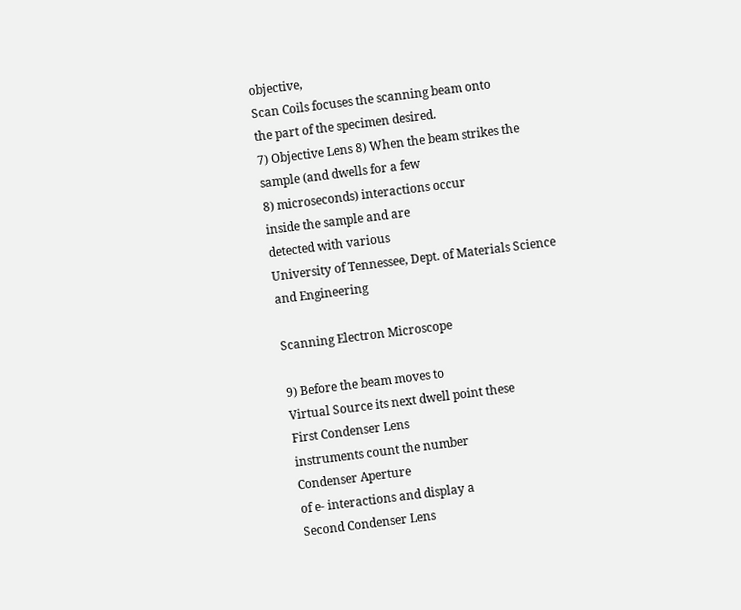objective,
Scan Coils focuses the scanning beam onto
the part of the specimen desired.
7) Objective Lens 8) When the beam strikes the
sample (and dwells for a few
8) microseconds) interactions occur
inside the sample and are
detected with various
University of Tennessee, Dept. of Materials Science and Engineering

Scanning Electron Microscope

9) Before the beam moves to
Virtual Source its next dwell point these
First Condenser Lens
instruments count the number
Condenser Aperture
of e- interactions and display a
Second Condenser Lens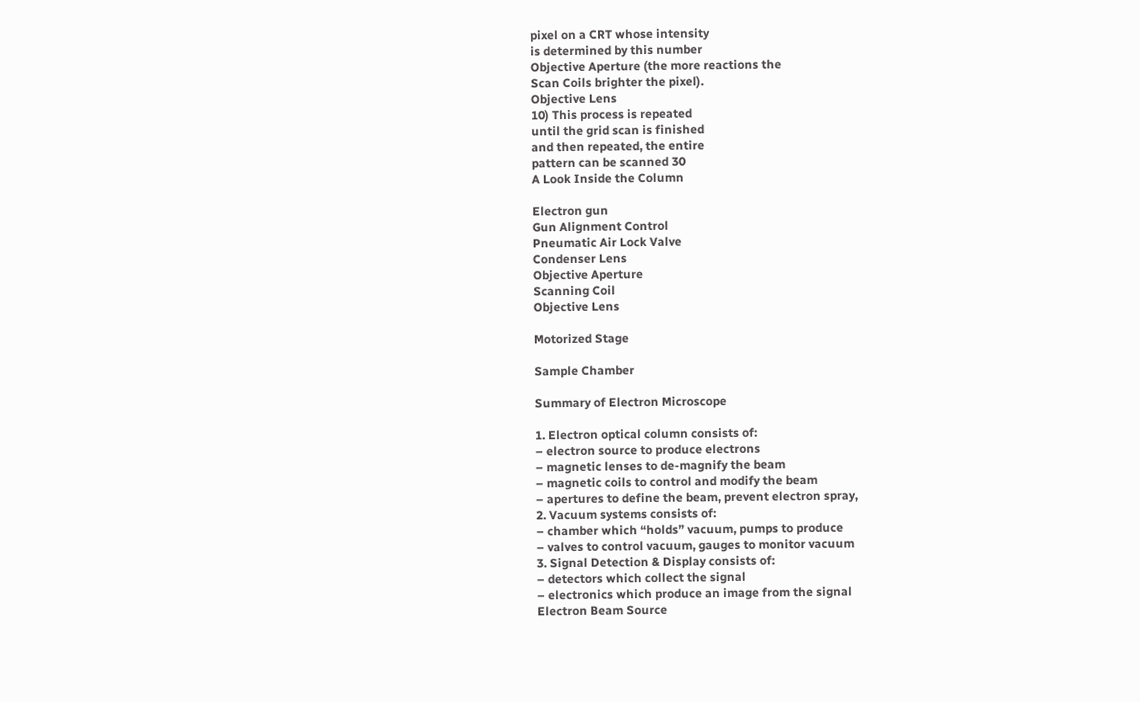pixel on a CRT whose intensity
is determined by this number
Objective Aperture (the more reactions the
Scan Coils brighter the pixel).
Objective Lens
10) This process is repeated
until the grid scan is finished
and then repeated, the entire
pattern can be scanned 30
A Look Inside the Column

Electron gun
Gun Alignment Control
Pneumatic Air Lock Valve
Condenser Lens
Objective Aperture
Scanning Coil
Objective Lens

Motorized Stage

Sample Chamber

Summary of Electron Microscope

1. Electron optical column consists of:
– electron source to produce electrons
– magnetic lenses to de-magnify the beam
– magnetic coils to control and modify the beam
– apertures to define the beam, prevent electron spray,
2. Vacuum systems consists of:
– chamber which “holds” vacuum, pumps to produce
– valves to control vacuum, gauges to monitor vacuum
3. Signal Detection & Display consists of:
– detectors which collect the signal
– electronics which produce an image from the signal
Electron Beam Source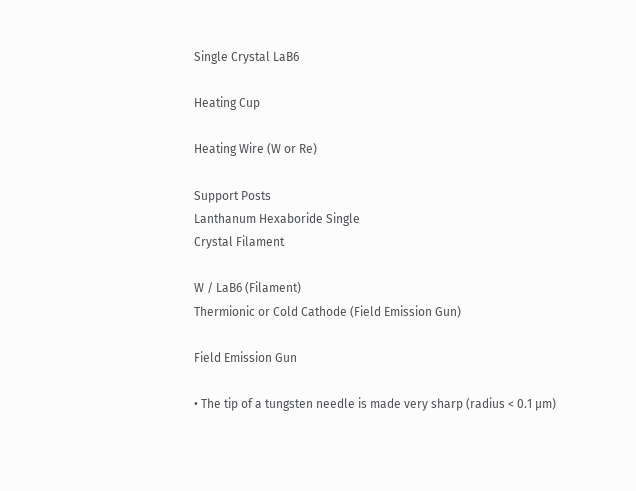Single Crystal LaB6

Heating Cup

Heating Wire (W or Re)

Support Posts
Lanthanum Hexaboride Single
Crystal Filament

W / LaB6 (Filament)
Thermionic or Cold Cathode (Field Emission Gun)

Field Emission Gun

• The tip of a tungsten needle is made very sharp (radius < 0.1 µm)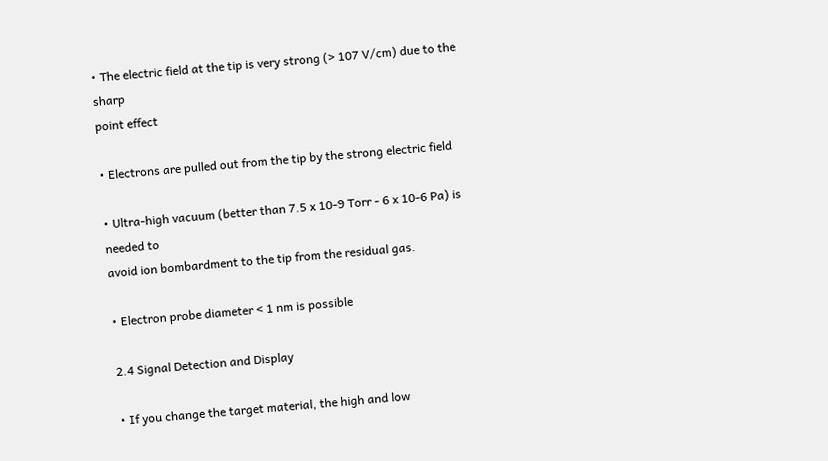• The electric field at the tip is very strong (> 107 V/cm) due to the sharp
point effect

• Electrons are pulled out from the tip by the strong electric field

• Ultra-high vacuum (better than 7.5 x 10-9 Torr - 6 x 10-6 Pa) is needed to
avoid ion bombardment to the tip from the residual gas.

• Electron probe diameter < 1 nm is possible

2.4 Signal Detection and Display

• If you change the target material, the high and low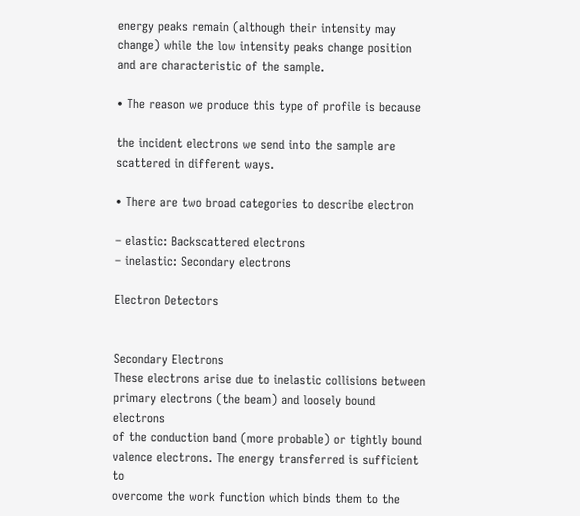energy peaks remain (although their intensity may
change) while the low intensity peaks change position
and are characteristic of the sample.

• The reason we produce this type of profile is because

the incident electrons we send into the sample are
scattered in different ways.

• There are two broad categories to describe electron

– elastic: Backscattered electrons
– inelastic: Secondary electrons

Electron Detectors


Secondary Electrons
These electrons arise due to inelastic collisions between
primary electrons (the beam) and loosely bound electrons
of the conduction band (more probable) or tightly bound
valence electrons. The energy transferred is sufficient to
overcome the work function which binds them to the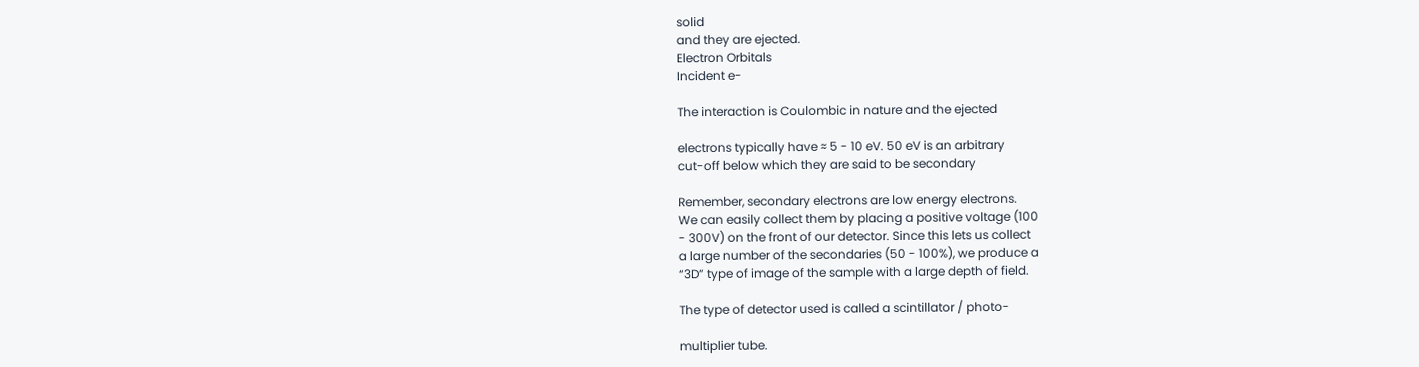solid
and they are ejected.
Electron Orbitals
Incident e-

The interaction is Coulombic in nature and the ejected

electrons typically have ≈ 5 - 10 eV. 50 eV is an arbitrary
cut-off below which they are said to be secondary

Remember, secondary electrons are low energy electrons.
We can easily collect them by placing a positive voltage (100
- 300V) on the front of our detector. Since this lets us collect
a large number of the secondaries (50 - 100%), we produce a
“3D” type of image of the sample with a large depth of field.

The type of detector used is called a scintillator / photo-

multiplier tube.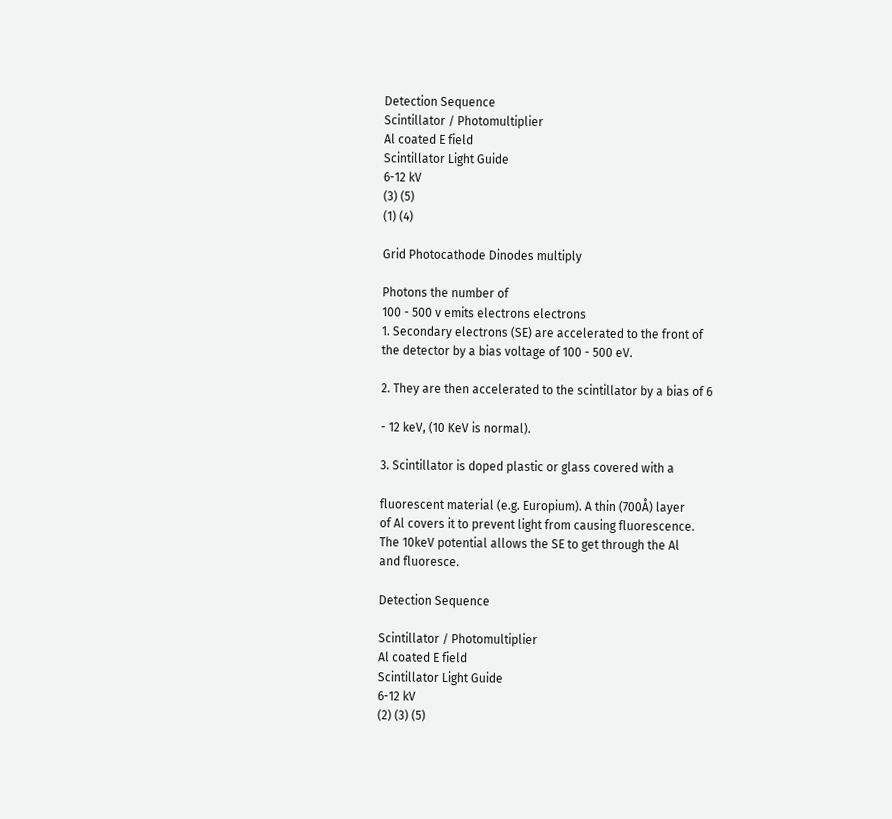Detection Sequence
Scintillator / Photomultiplier
Al coated E field
Scintillator Light Guide
6-12 kV
(3) (5)
(1) (4)

Grid Photocathode Dinodes multiply

Photons the number of
100 - 500 v emits electrons electrons
1. Secondary electrons (SE) are accelerated to the front of
the detector by a bias voltage of 100 - 500 eV.

2. They are then accelerated to the scintillator by a bias of 6

- 12 keV, (10 KeV is normal).

3. Scintillator is doped plastic or glass covered with a

fluorescent material (e.g. Europium). A thin (700Å) layer
of Al covers it to prevent light from causing fluorescence.
The 10keV potential allows the SE to get through the Al
and fluoresce.

Detection Sequence

Scintillator / Photomultiplier
Al coated E field
Scintillator Light Guide
6-12 kV
(2) (3) (5)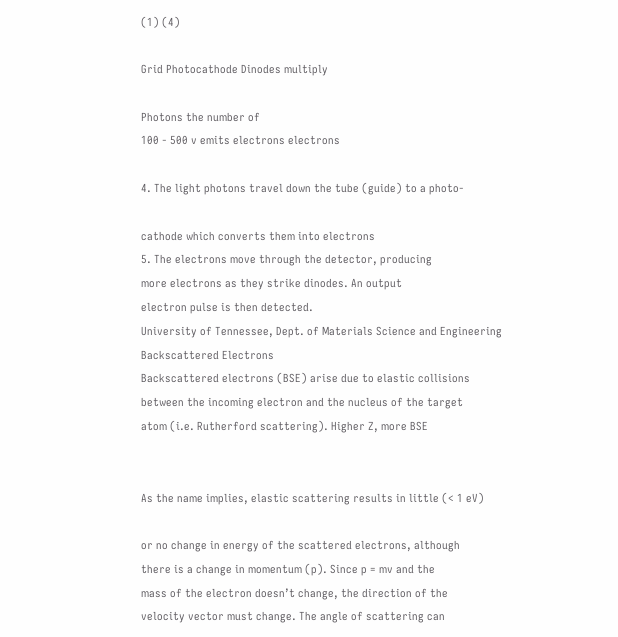(1) (4)

Grid Photocathode Dinodes multiply

Photons the number of
100 - 500 v emits electrons electrons

4. The light photons travel down the tube (guide) to a photo-

cathode which converts them into electrons
5. The electrons move through the detector, producing
more electrons as they strike dinodes. An output
electron pulse is then detected.
University of Tennessee, Dept. of Materials Science and Engineering
Backscattered Electrons
Backscattered electrons (BSE) arise due to elastic collisions
between the incoming electron and the nucleus of the target
atom (i.e. Rutherford scattering). Higher Z, more BSE


As the name implies, elastic scattering results in little (< 1 eV)

or no change in energy of the scattered electrons, although
there is a change in momentum (p). Since p = mv and the
mass of the electron doesn’t change, the direction of the
velocity vector must change. The angle of scattering can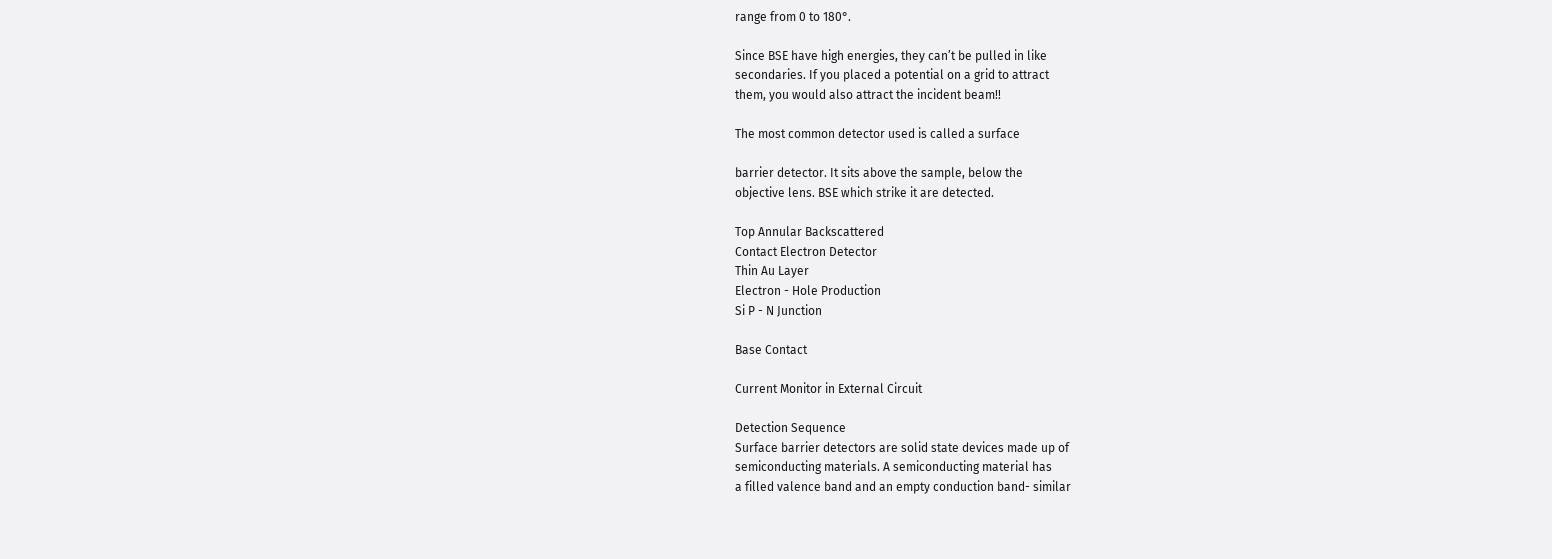range from 0 to 180°.

Since BSE have high energies, they can’t be pulled in like
secondaries. If you placed a potential on a grid to attract
them, you would also attract the incident beam!!

The most common detector used is called a surface

barrier detector. It sits above the sample, below the
objective lens. BSE which strike it are detected.

Top Annular Backscattered
Contact Electron Detector
Thin Au Layer
Electron - Hole Production
Si P - N Junction

Base Contact

Current Monitor in External Circuit

Detection Sequence
Surface barrier detectors are solid state devices made up of
semiconducting materials. A semiconducting material has
a filled valence band and an empty conduction band- similar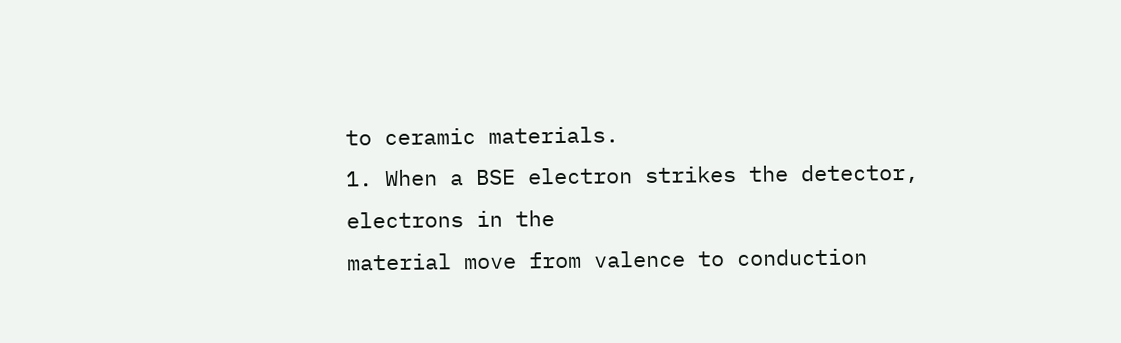to ceramic materials.
1. When a BSE electron strikes the detector, electrons in the
material move from valence to conduction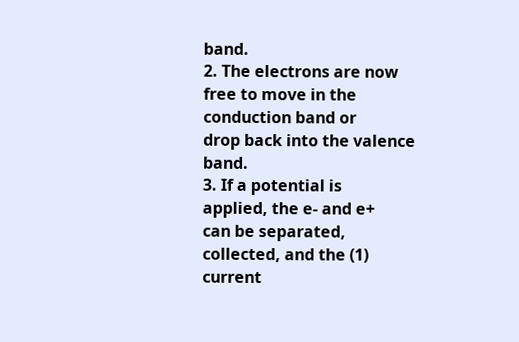band.
2. The electrons are now free to move in the conduction band or
drop back into the valence band.
3. If a potential is
applied, the e- and e+
can be separated,
collected, and the (1)
current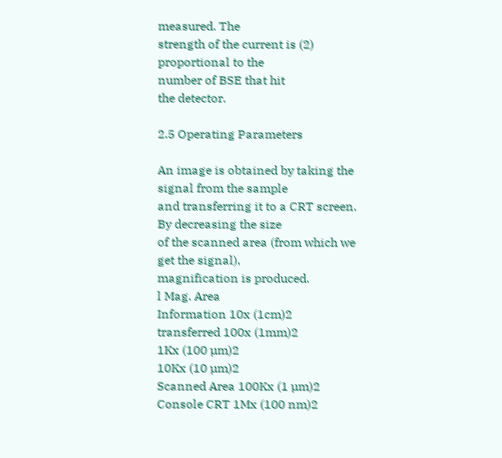measured. The
strength of the current is (2)
proportional to the
number of BSE that hit
the detector.

2.5 Operating Parameters

An image is obtained by taking the signal from the sample
and transferring it to a CRT screen. By decreasing the size
of the scanned area (from which we get the signal),
magnification is produced.
l Mag. Area
Information 10x (1cm)2
transferred 100x (1mm)2
1Kx (100 µm)2
10Kx (10 µm)2
Scanned Area 100Kx (1 µm)2
Console CRT 1Mx (100 nm)2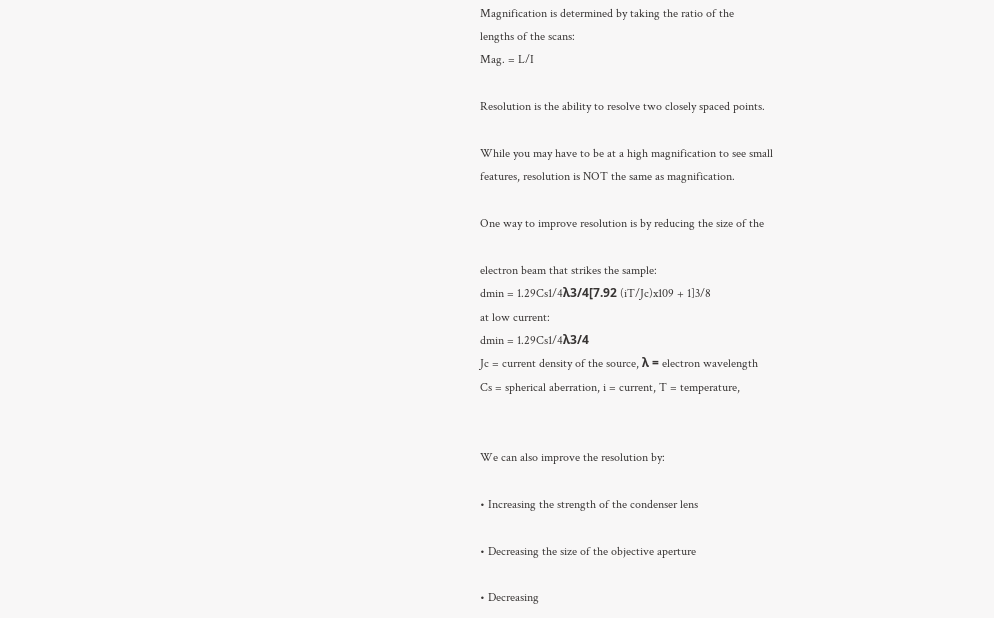Magnification is determined by taking the ratio of the
lengths of the scans:
Mag. = L/I

Resolution is the ability to resolve two closely spaced points.

While you may have to be at a high magnification to see small
features, resolution is NOT the same as magnification.

One way to improve resolution is by reducing the size of the

electron beam that strikes the sample:
dmin = 1.29Cs1/4λ3/4[7.92 (iT/Jc)x109 + 1]3/8
at low current:
dmin = 1.29Cs1/4λ3/4
Jc = current density of the source, λ = electron wavelength
Cs = spherical aberration, i = current, T = temperature,


We can also improve the resolution by:

• Increasing the strength of the condenser lens

• Decreasing the size of the objective aperture

• Decreasing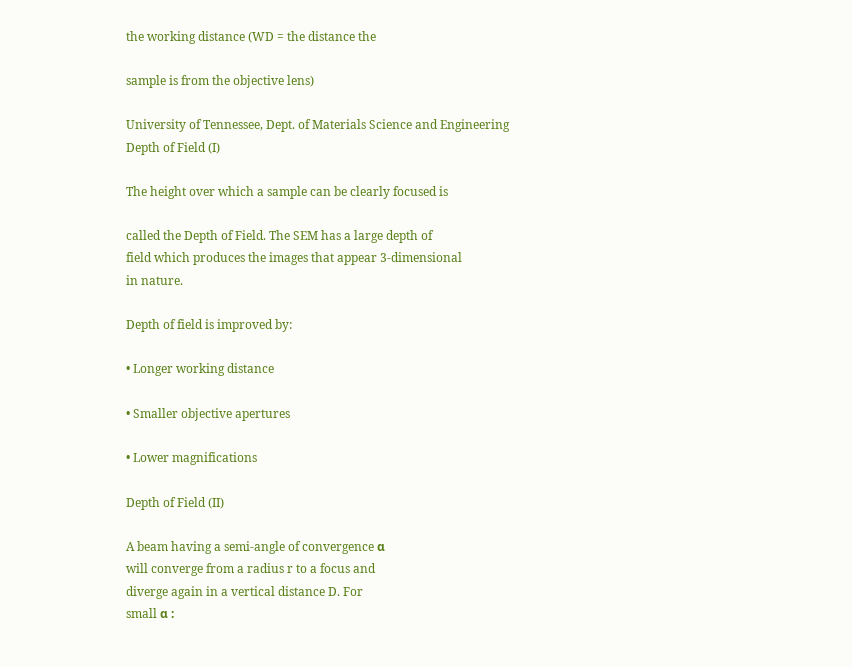the working distance (WD = the distance the

sample is from the objective lens)

University of Tennessee, Dept. of Materials Science and Engineering
Depth of Field (I)

The height over which a sample can be clearly focused is

called the Depth of Field. The SEM has a large depth of
field which produces the images that appear 3-dimensional
in nature.

Depth of field is improved by:

• Longer working distance

• Smaller objective apertures

• Lower magnifications

Depth of Field (II)

A beam having a semi-angle of convergence α
will converge from a radius r to a focus and
diverge again in a vertical distance D. For
small α :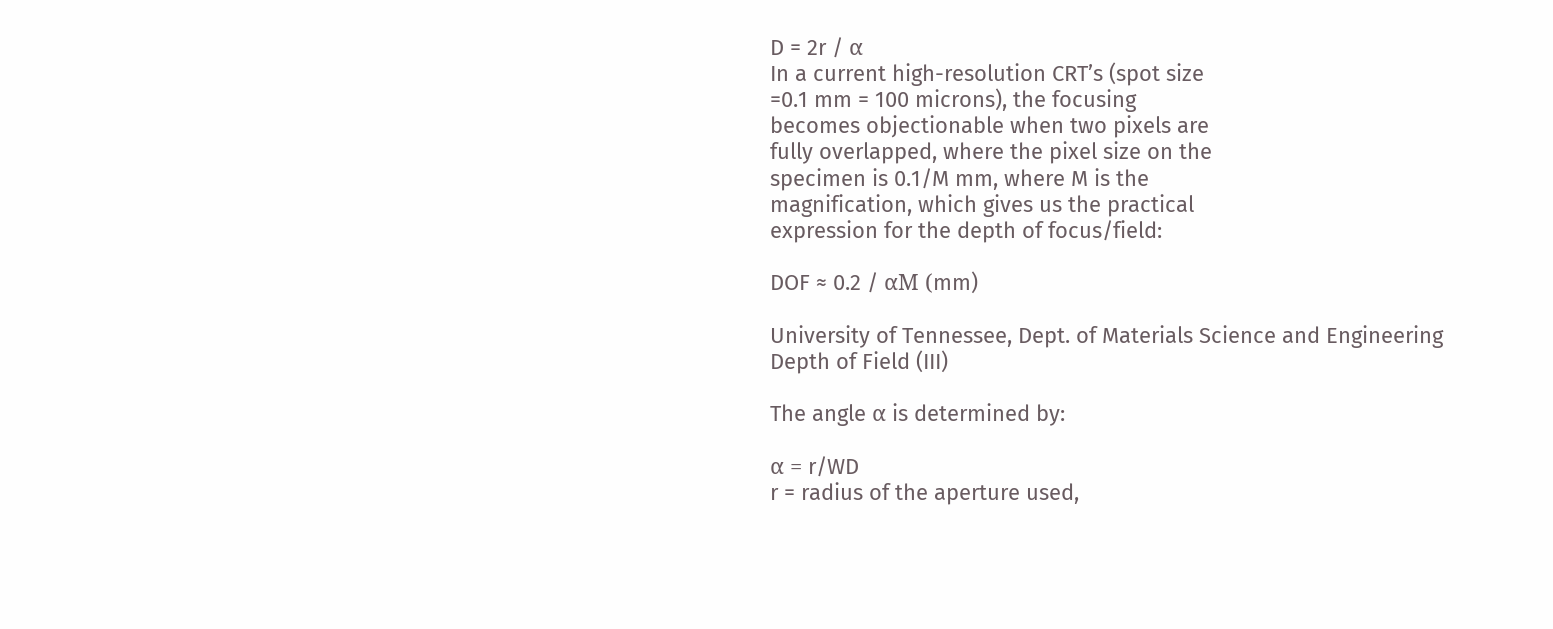D = 2r / α
In a current high-resolution CRT’s (spot size
=0.1 mm = 100 microns), the focusing
becomes objectionable when two pixels are
fully overlapped, where the pixel size on the
specimen is 0.1/M mm, where M is the
magnification, which gives us the practical
expression for the depth of focus/field:

DOF ≈ 0.2 / αM (mm)

University of Tennessee, Dept. of Materials Science and Engineering
Depth of Field (III)

The angle α is determined by:

α = r/WD
r = radius of the aperture used,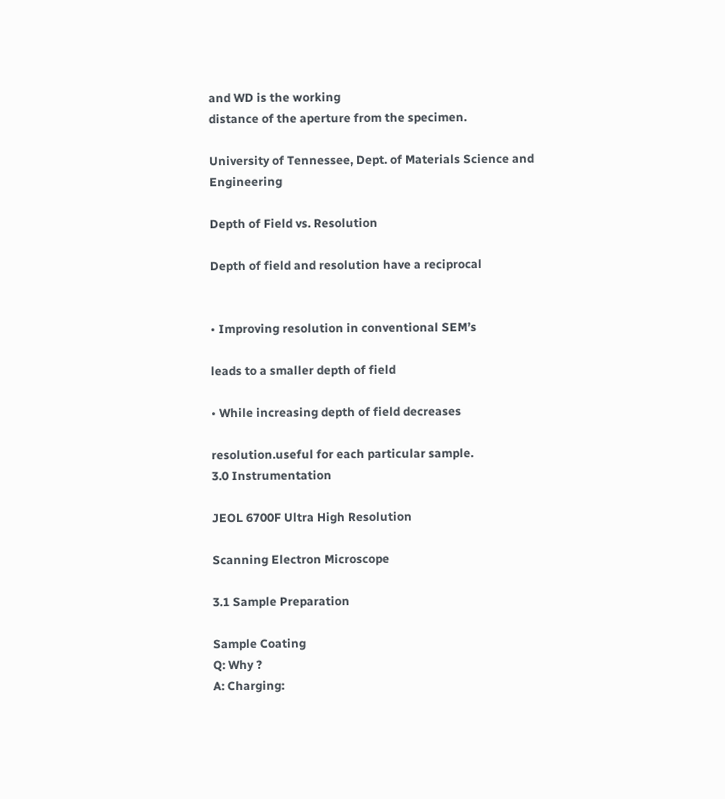and WD is the working
distance of the aperture from the specimen.

University of Tennessee, Dept. of Materials Science and Engineering

Depth of Field vs. Resolution

Depth of field and resolution have a reciprocal


• Improving resolution in conventional SEM’s

leads to a smaller depth of field

• While increasing depth of field decreases

resolution.useful for each particular sample.
3.0 Instrumentation

JEOL 6700F Ultra High Resolution

Scanning Electron Microscope

3.1 Sample Preparation

Sample Coating
Q: Why ?
A: Charging: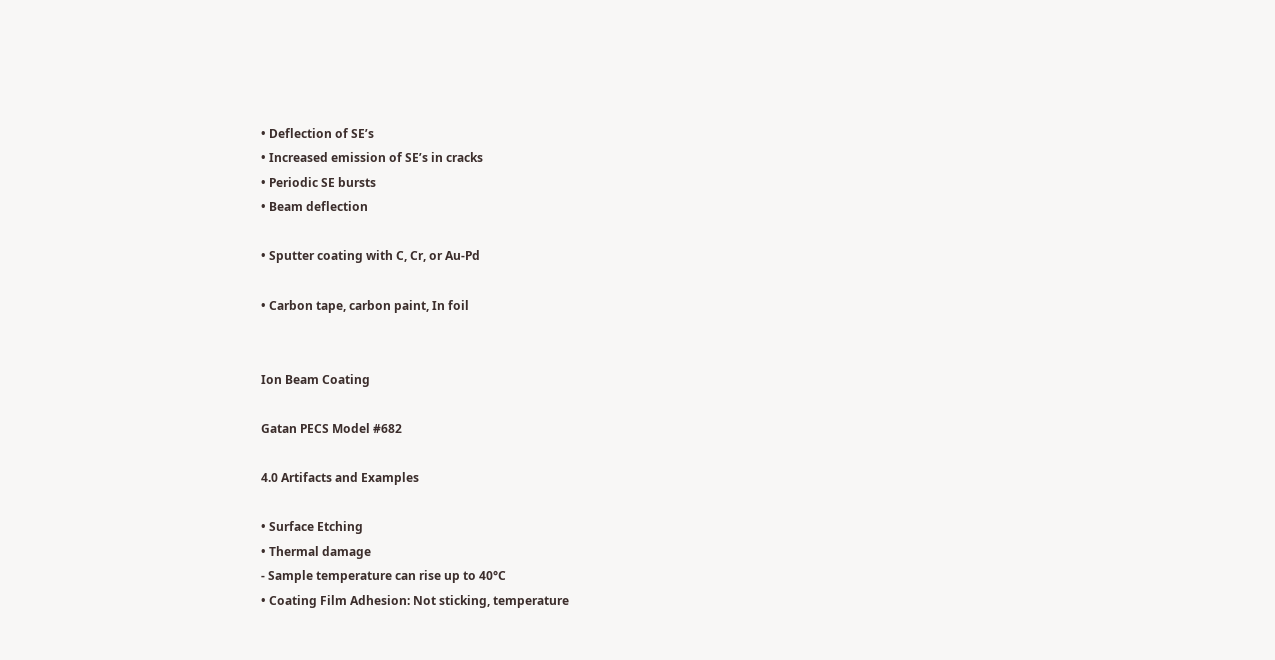• Deflection of SE’s
• Increased emission of SE’s in cracks
• Periodic SE bursts
• Beam deflection

• Sputter coating with C, Cr, or Au-Pd

• Carbon tape, carbon paint, In foil


Ion Beam Coating

Gatan PECS Model #682

4.0 Artifacts and Examples

• Surface Etching
• Thermal damage
- Sample temperature can rise up to 40°C
• Coating Film Adhesion: Not sticking, temperature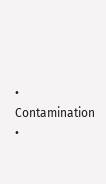• Contamination
•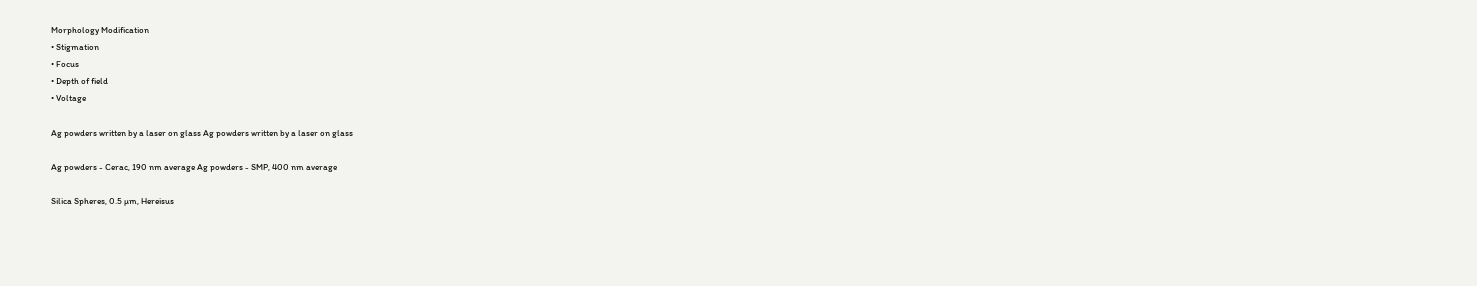Morphology Modification
• Stigmation
• Focus
• Depth of field
• Voltage

Ag powders written by a laser on glass Ag powders written by a laser on glass

Ag powders - Cerac, 190 nm average Ag powders - SMP, 400 nm average

Silica Spheres, 0.5 µm, Hereisus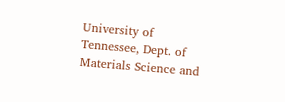University of Tennessee, Dept. of Materials Science and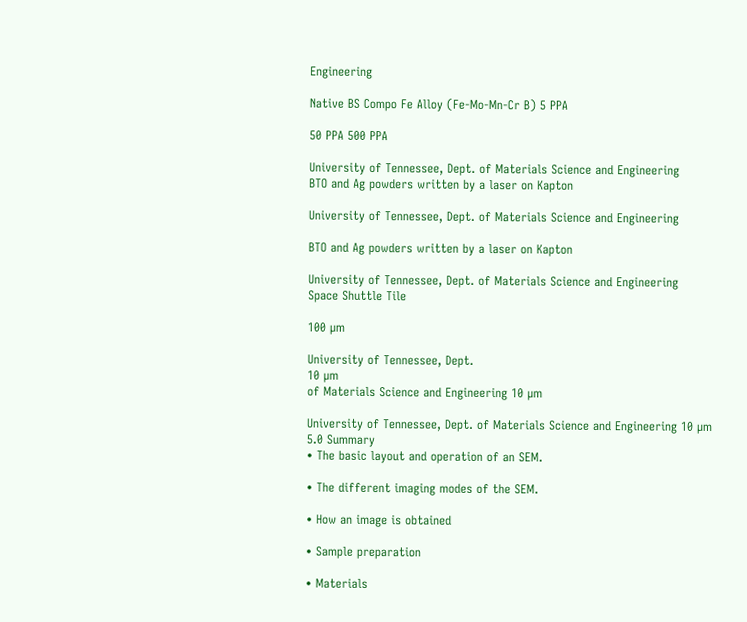Engineering

Native BS Compo Fe Alloy (Fe-Mo-Mn-Cr B) 5 PPA

50 PPA 500 PPA

University of Tennessee, Dept. of Materials Science and Engineering
BTO and Ag powders written by a laser on Kapton

University of Tennessee, Dept. of Materials Science and Engineering

BTO and Ag powders written by a laser on Kapton

University of Tennessee, Dept. of Materials Science and Engineering
Space Shuttle Tile

100 µm

University of Tennessee, Dept.
10 µm
of Materials Science and Engineering 10 µm

University of Tennessee, Dept. of Materials Science and Engineering 10 µm
5.0 Summary
• The basic layout and operation of an SEM.

• The different imaging modes of the SEM.

• How an image is obtained

• Sample preparation

• Materials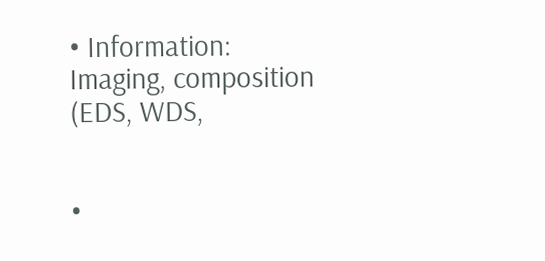• Information: Imaging, composition (EDS, WDS,


•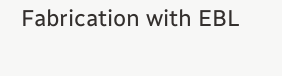Fabrication with EBL